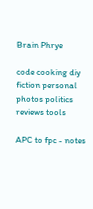Brain Phrye

code cooking diy fiction personal photos politics reviews tools

APC to fpc - notes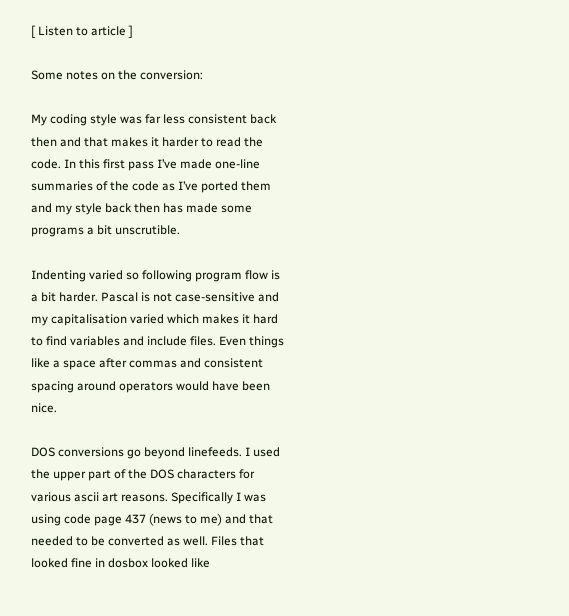[ Listen to article ]

Some notes on the conversion:

My coding style was far less consistent back then and that makes it harder to read the code. In this first pass I’ve made one-line summaries of the code as I’ve ported them and my style back then has made some programs a bit unscrutible.

Indenting varied so following program flow is a bit harder. Pascal is not case-sensitive and my capitalisation varied which makes it hard to find variables and include files. Even things like a space after commas and consistent spacing around operators would have been nice.

DOS conversions go beyond linefeeds. I used the upper part of the DOS characters for various ascii art reasons. Specifically I was using code page 437 (news to me) and that needed to be converted as well. Files that looked fine in dosbox looked like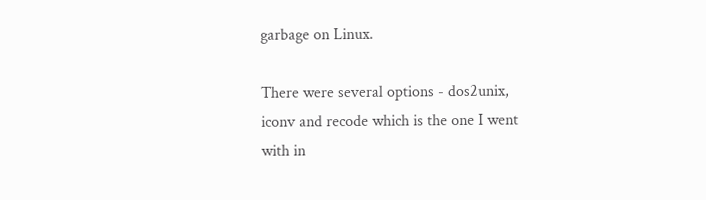garbage on Linux.

There were several options - dos2unix, iconv and recode which is the one I went with in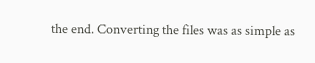the end. Converting the files was as simple as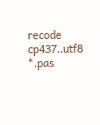recode cp437..utf8 *.pas